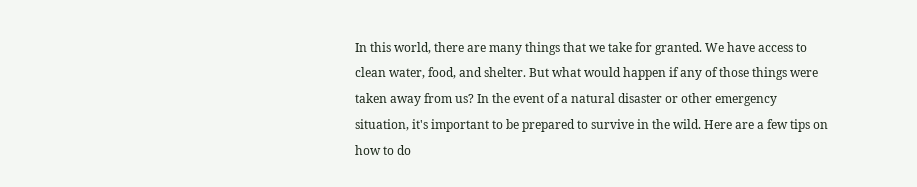In this world, there are many things that we take for granted. We have access to clean water, food, and shelter. But what would happen if any of those things were taken away from us? In the event of a natural disaster or other emergency situation, it's important to be prepared to survive in the wild. Here are a few tips on how to do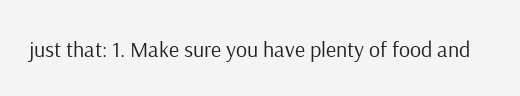just that: 1. Make sure you have plenty of food and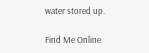water stored up.

Find Me Online